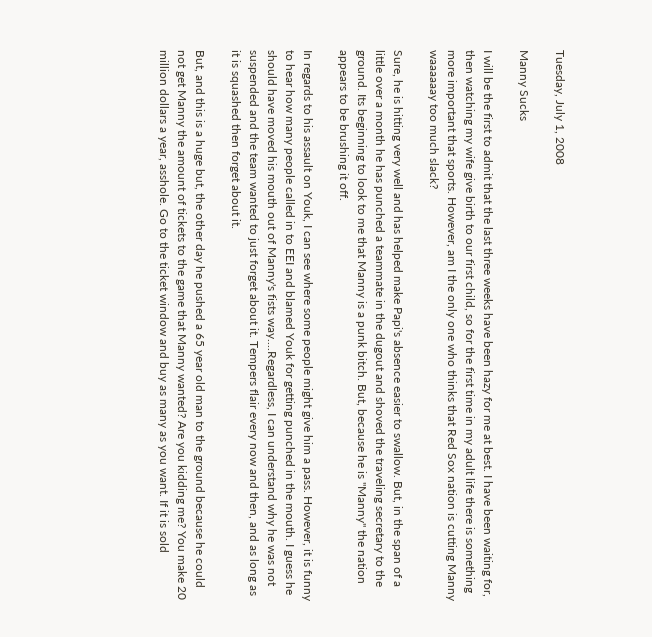Tuesday, July 1, 2008

Manny Sucks

I will be the first to admit that the last three weeks have been hazy for me at best. I have been waiting for, then watching my wife give birth to our first child, so for the first time in my adult life there is something more important that sports. However, am I the only one who thinks that Red Sox nation is cutting Manny waaaaaay too much slack?

Sure, he is hitting very well and has helped make Papi's absence easier to swallow. But, in the span of a little over a month he has punched a teammate in the dugout and shoved the traveling secretary to the ground. Its beginning to look to me that Manny is a punk bitch. But, because he is "Manny" the nation appears to be brushing it off.

In regards to his assault on Youk, I can see where some people might give him a pass. However, it is funny to hear how many people called in to EEI and blamed Youk for getting punched in the mouth. I guess he should have moved his mouth out of Manny's fists way....Regardless, I can understand why he was not suspended and the team wanted to just forget about it. Tempers flair every now and then, and as long as it is squashed then forget about it.

But, and this is a huge but, the other day he pushed a 65 year old man to the ground because he could not get Manny the amount of tickets to the game that Manny wanted? Are you kidding me? You make 20 million dollars a year, asshole. Go to the ticket window and buy as many as you want. If it is sold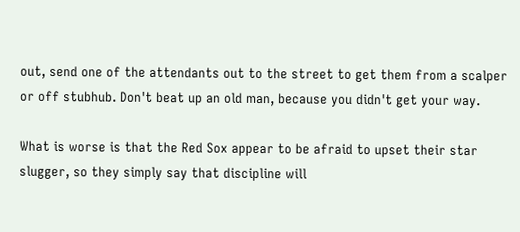out, send one of the attendants out to the street to get them from a scalper or off stubhub. Don't beat up an old man, because you didn't get your way.

What is worse is that the Red Sox appear to be afraid to upset their star slugger, so they simply say that discipline will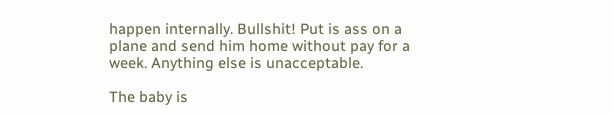happen internally. Bullshit! Put is ass on a plane and send him home without pay for a week. Anything else is unacceptable.

The baby is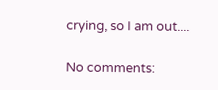crying, so I am out....


No comments: